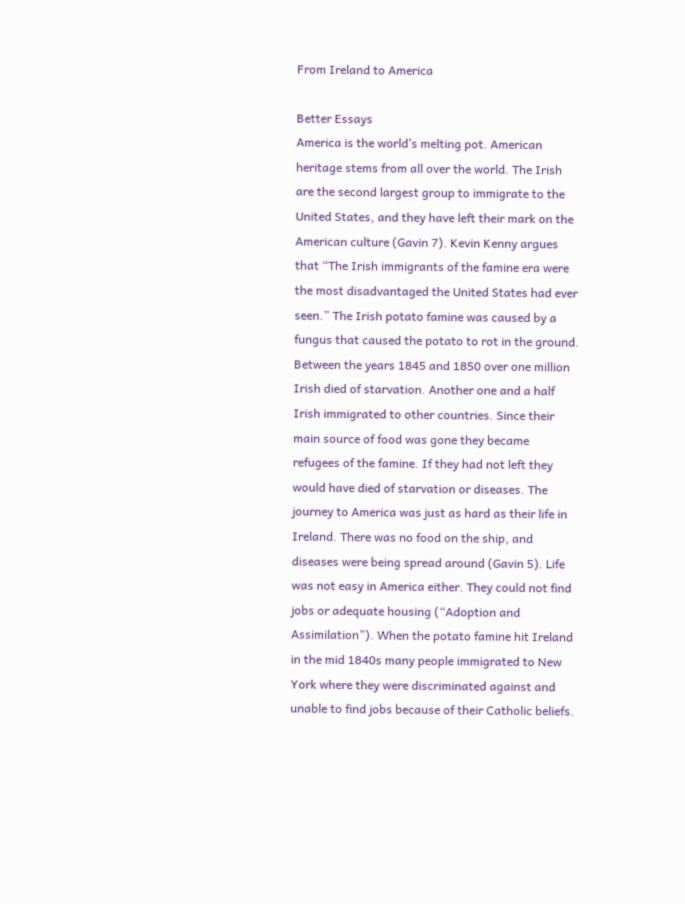From Ireland to America

Better Essays
America is the world’s melting pot. American heritage stems from all over the world. The Irish are the second largest group to immigrate to the United States, and they have left their mark on the American culture (Gavin 7). Kevin Kenny argues that “The Irish immigrants of the famine era were the most disadvantaged the United States had ever seen.” The Irish potato famine was caused by a fungus that caused the potato to rot in the ground. Between the years 1845 and 1850 over one million Irish died of starvation. Another one and a half Irish immigrated to other countries. Since their main source of food was gone they became refugees of the famine. If they had not left they would have died of starvation or diseases. The journey to America was just as hard as their life in Ireland. There was no food on the ship, and diseases were being spread around (Gavin 5). Life was not easy in America either. They could not find jobs or adequate housing (“Adoption and Assimilation”). When the potato famine hit Ireland in the mid 1840s many people immigrated to New York where they were discriminated against and unable to find jobs because of their Catholic beliefs.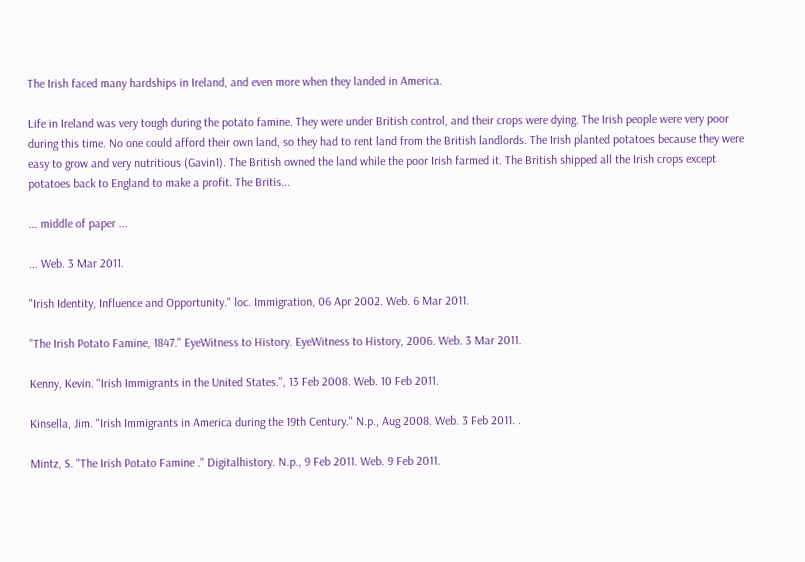The Irish faced many hardships in Ireland, and even more when they landed in America.

Life in Ireland was very tough during the potato famine. They were under British control, and their crops were dying. The Irish people were very poor during this time. No one could afford their own land, so they had to rent land from the British landlords. The Irish planted potatoes because they were easy to grow and very nutritious (Gavin1). The British owned the land while the poor Irish farmed it. The British shipped all the Irish crops except potatoes back to England to make a profit. The Britis...

... middle of paper ...

... Web. 3 Mar 2011.

"Irish Identity, Influence and Opportunity." loc. Immigration, 06 Apr 2002. Web. 6 Mar 2011.

"The Irish Potato Famine, 1847." EyeWitness to History. EyeWitness to History, 2006. Web. 3 Mar 2011.

Kenny, Kevin. "Irish Immigrants in the United States.", 13 Feb 2008. Web. 10 Feb 2011.

Kinsella, Jim. "Irish Immigrants in America during the 19th Century." N.p., Aug 2008. Web. 3 Feb 2011. .

Mintz, S. "The Irish Potato Famine ." Digitalhistory. N.p., 9 Feb 2011. Web. 9 Feb 2011.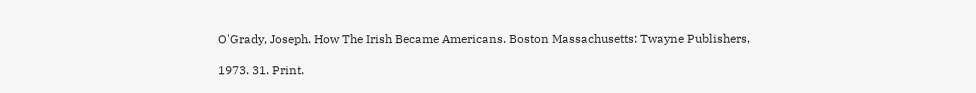O'Grady, Joseph. How The Irish Became Americans. Boston Massachusetts: Twayne Publishers,

1973. 31. Print.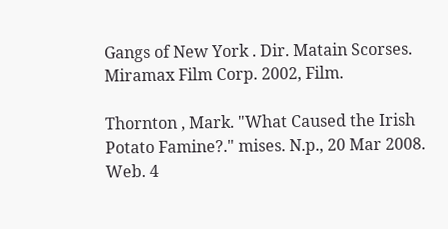Gangs of New York . Dir. Matain Scorses. Miramax Film Corp. 2002, Film.

Thornton , Mark. "What Caused the Irish Potato Famine?." mises. N.p., 20 Mar 2008. Web. 4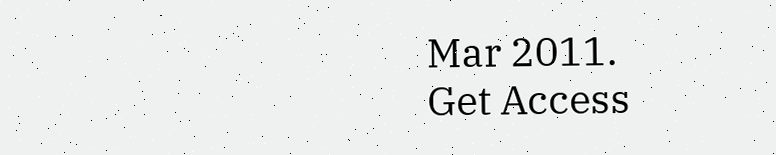Mar 2011.
Get Access